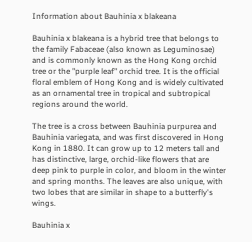Information about Bauhinia x blakeana

Bauhinia x blakeana is a hybrid tree that belongs to the family Fabaceae (also known as Leguminosae) and is commonly known as the Hong Kong orchid tree or the "purple leaf" orchid tree. It is the official floral emblem of Hong Kong and is widely cultivated as an ornamental tree in tropical and subtropical regions around the world.

The tree is a cross between Bauhinia purpurea and Bauhinia variegata, and was first discovered in Hong Kong in 1880. It can grow up to 12 meters tall and has distinctive, large, orchid-like flowers that are deep pink to purple in color, and bloom in the winter and spring months. The leaves are also unique, with two lobes that are similar in shape to a butterfly's wings.

Bauhinia x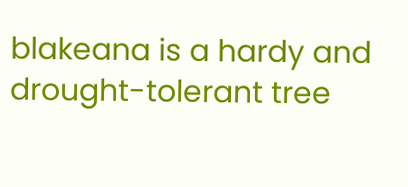blakeana is a hardy and drought-tolerant tree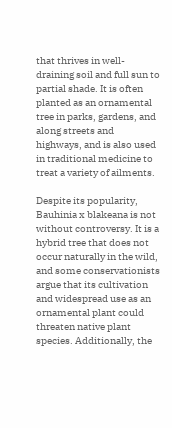that thrives in well-draining soil and full sun to partial shade. It is often planted as an ornamental tree in parks, gardens, and along streets and highways, and is also used in traditional medicine to treat a variety of ailments.

Despite its popularity, Bauhinia x blakeana is not without controversy. It is a hybrid tree that does not occur naturally in the wild, and some conservationists argue that its cultivation and widespread use as an ornamental plant could threaten native plant species. Additionally, the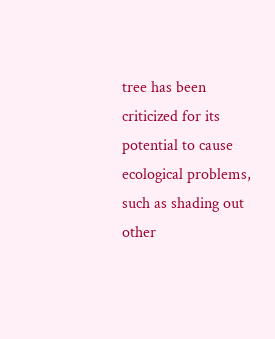tree has been criticized for its potential to cause ecological problems, such as shading out other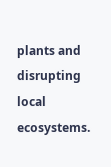plants and disrupting local ecosystems.